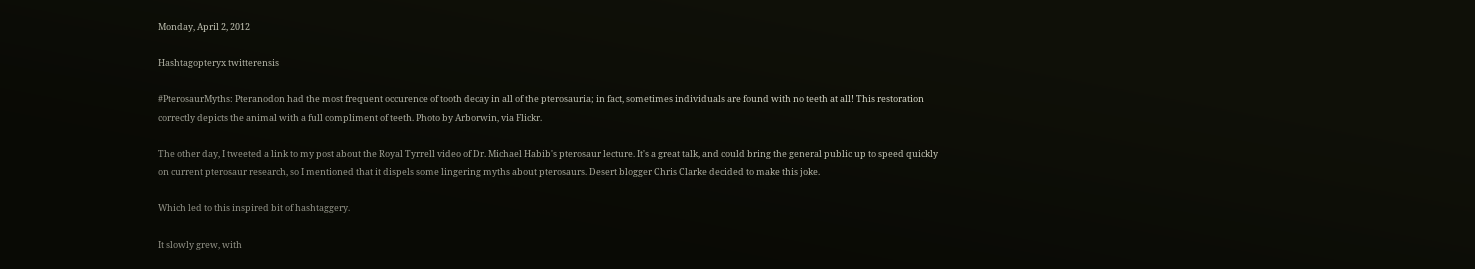Monday, April 2, 2012

Hashtagopteryx twitterensis

#PterosaurMyths: Pteranodon had the most frequent occurence of tooth decay in all of the pterosauria; in fact, sometimes individuals are found with no teeth at all! This restoration correctly depicts the animal with a full compliment of teeth. Photo by Arborwin, via Flickr.

The other day, I tweeted a link to my post about the Royal Tyrrell video of Dr. Michael Habib's pterosaur lecture. It's a great talk, and could bring the general public up to speed quickly on current pterosaur research, so I mentioned that it dispels some lingering myths about pterosaurs. Desert blogger Chris Clarke decided to make this joke.

Which led to this inspired bit of hashtaggery.

It slowly grew, with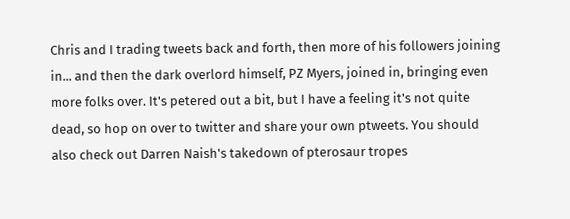Chris and I trading tweets back and forth, then more of his followers joining in... and then the dark overlord himself, PZ Myers, joined in, bringing even more folks over. It's petered out a bit, but I have a feeling it's not quite dead, so hop on over to twitter and share your own ptweets. You should also check out Darren Naish's takedown of pterosaur tropes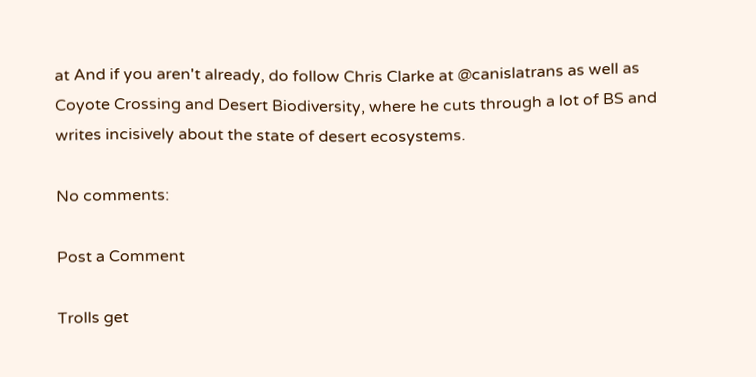at And if you aren't already, do follow Chris Clarke at @canislatrans as well as Coyote Crossing and Desert Biodiversity, where he cuts through a lot of BS and writes incisively about the state of desert ecosystems.

No comments:

Post a Comment

Trolls get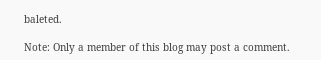baleted.

Note: Only a member of this blog may post a comment.